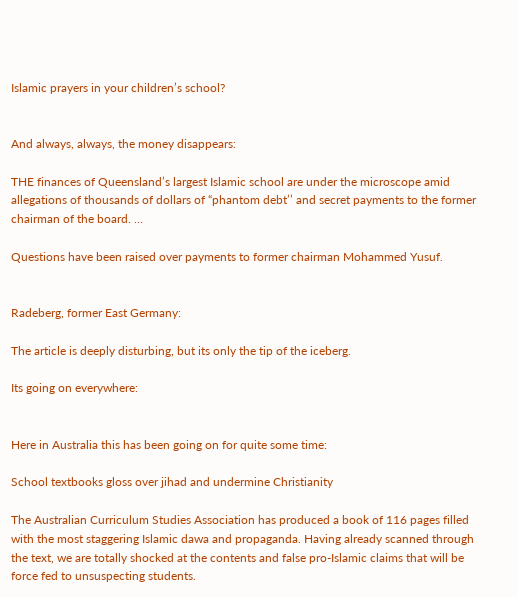Islamic prayers in your children’s school?


And always, always, the money disappears:

THE finances of Queensland’s largest Islamic school are under the microscope amid allegations of thousands of dollars of “phantom debt’’ and secret payments to the former chairman of the board. …

Questions have been raised over payments to former chairman Mohammed Yusuf.


Radeberg, former East Germany:

The article is deeply disturbing, but its only the tip of the iceberg.

Its going on everywhere:


Here in Australia this has been going on for quite some time:

School textbooks gloss over jihad and undermine Christianity

The Australian Curriculum Studies Association has produced a book of 116 pages filled with the most staggering Islamic dawa and propaganda. Having already scanned through the text, we are totally shocked at the contents and false pro-Islamic claims that will be force fed to unsuspecting students.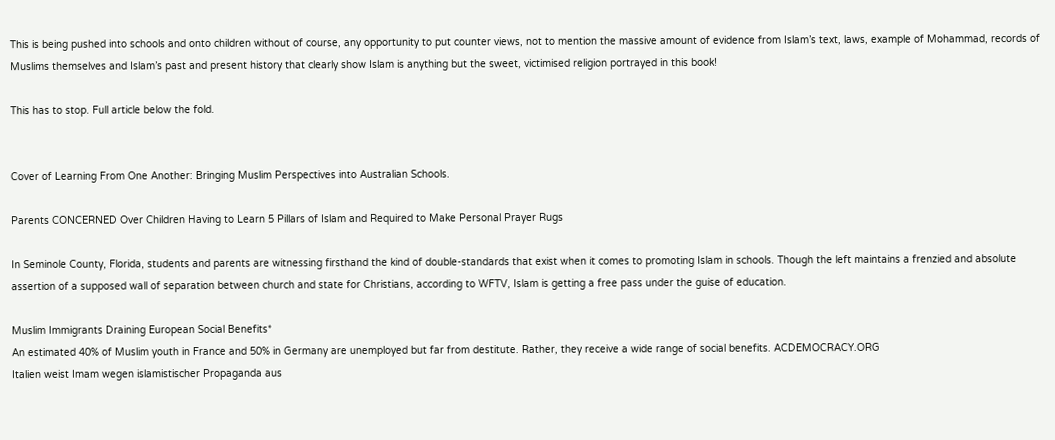This is being pushed into schools and onto children without of course, any opportunity to put counter views, not to mention the massive amount of evidence from Islam’s text, laws, example of Mohammad, records of Muslims themselves and Islam’s past and present history that clearly show Islam is anything but the sweet, victimised religion portrayed in this book!

This has to stop. Full article below the fold.


Cover of Learning From One Another: Bringing Muslim Perspectives into Australian Schools.

Parents CONCERNED Over Children Having to Learn 5 Pillars of Islam and Required to Make Personal Prayer Rugs

In Seminole County, Florida, students and parents are witnessing firsthand the kind of double-standards that exist when it comes to promoting Islam in schools. Though the left maintains a frenzied and absolute assertion of a supposed wall of separation between church and state for Christians, according to WFTV, Islam is getting a free pass under the guise of education.

Muslim Immigrants Draining European Social Benefits*
An estimated 40% of Muslim youth in France and 50% in Germany are unemployed but far from destitute. Rather, they receive a wide range of social benefits. ACDEMOCRACY.ORG
Italien weist Imam wegen islamistischer Propaganda aus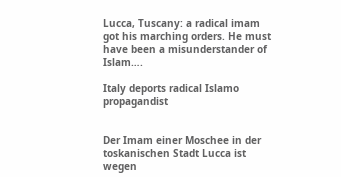Lucca, Tuscany: a radical imam got his marching orders. He must have been a misunderstander of Islam….

Italy deports radical Islamo propagandist


Der Imam einer Moschee in der toskanischen Stadt Lucca ist wegen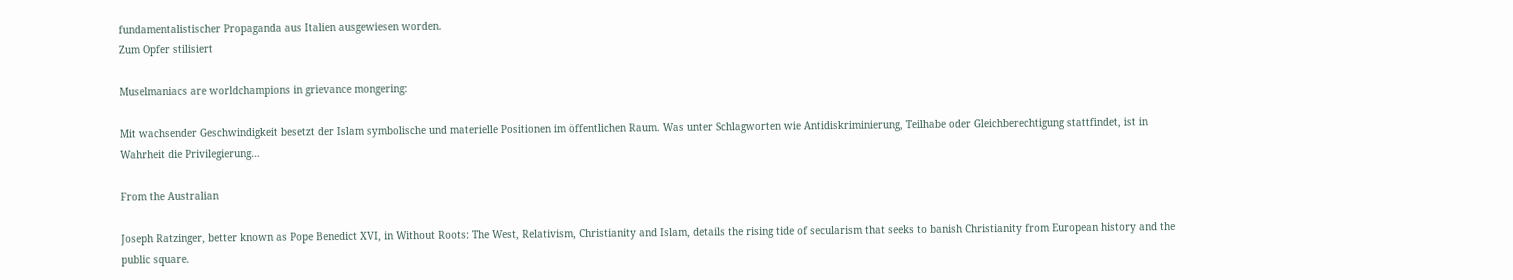fundamentalistischer Propaganda aus Italien ausgewiesen worden.
Zum Opfer stilisiert

Muselmaniacs are worldchampions in grievance mongering:

Mit wachsender Geschwindigkeit besetzt der Islam symbolische und materielle Positionen im öffentlichen Raum. Was unter Schlagworten wie Antidiskriminierung, Teilhabe oder Gleichberechtigung stattfindet, ist in Wahrheit die Privilegierung…

From the Australian

Joseph Ratzinger, better known as Pope Benedict XVI, in Without Roots: The West, Relativism, Christianity and Islam, details the rising tide of secularism that seeks to banish Christianity from European history and the public square.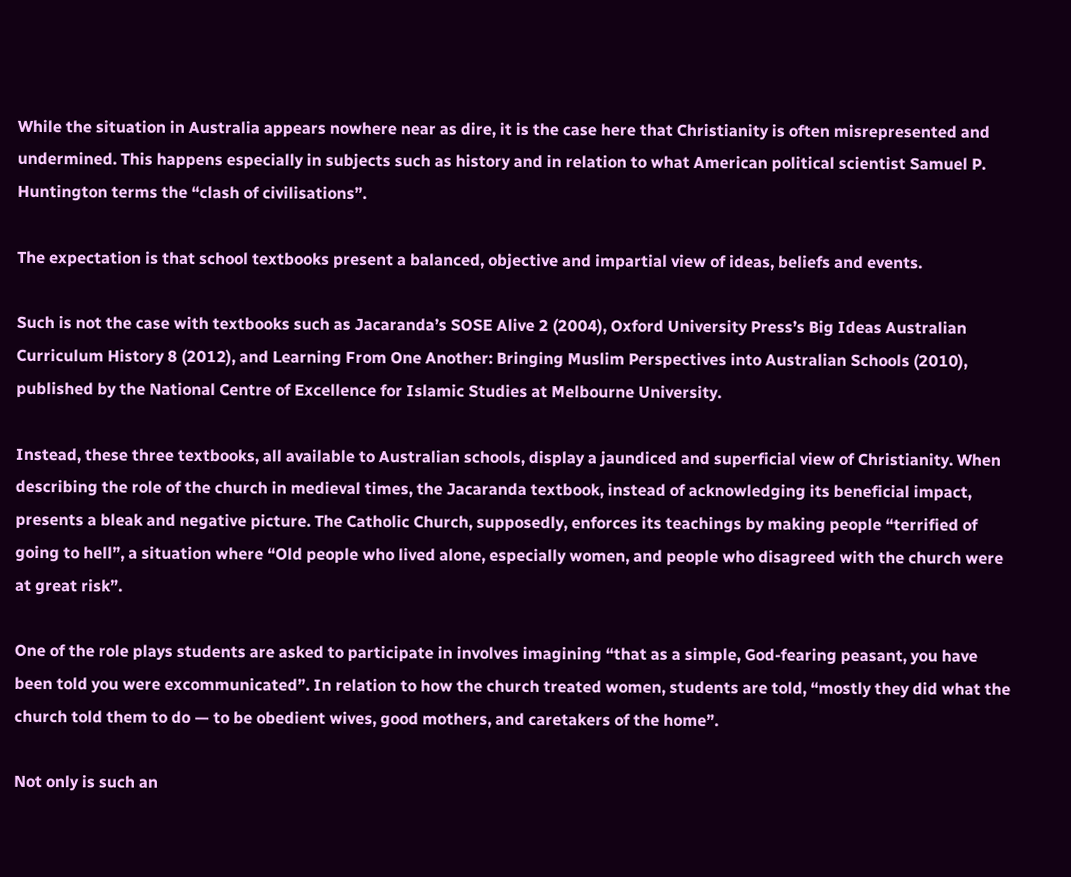While the situation in Australia appears nowhere near as dire, it is the case here that Christianity is often misrepresented and undermined. This happens especially in subjects such as history and in relation to what American political scientist Samuel P. Huntington terms the “clash of civilisations”.

The expectation is that school textbooks present a balanced, objective and impartial view of ideas, beliefs and events.

Such is not the case with textbooks such as Jacaranda’s SOSE Alive 2 (2004), Oxford University Press’s Big Ideas Australian Curriculum History 8 (2012), and Learning From One Another: Bringing Muslim Perspectives into Australian Schools (2010), published by the National Centre of Excellence for Islamic Studies at Melbourne University.

Instead, these three textbooks, all available to Australian schools, display a jaundiced and superficial view of Christianity. When describing the role of the church in medieval times, the Jacaranda textbook, instead of acknowledging its beneficial impact, presents a bleak and negative picture. The Catholic Church, supposedly, enforces its teachings by making people “terrified of going to hell”, a situation where “Old people who lived alone, especially women, and people who disagreed with the church were at great risk”.

One of the role plays students are asked to participate in involves imagining “that as a simple, God-fearing peasant, you have been told you were excommunicated”. In relation to how the church treated women, students are told, “mostly they did what the church told them to do — to be obedient wives, good mothers, and caretakers of the home”.

Not only is such an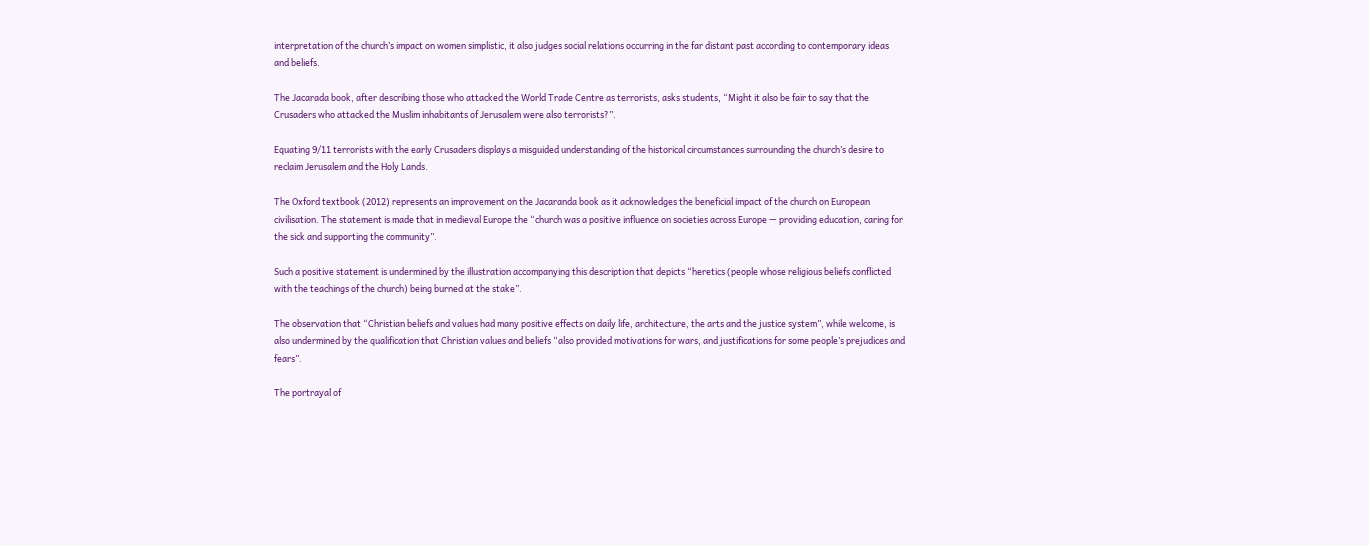interpretation of the church’s impact on women simplistic, it also judges social relations occurring in the far distant past according to contemporary ideas and beliefs.

The Jacarada book, after describing those who attacked the World Trade Centre as terrorists, asks students, “Might it also be fair to say that the Crusaders who attacked the Muslim inhabitants of Jerusalem were also terrorists?”.

Equating 9/11 terrorists with the early Crusaders displays a misguided understanding of the historical circumstances surrounding the church’s desire to reclaim Jerusalem and the Holy Lands.

The Oxford textbook (2012) represents an improvement on the Jacaranda book as it acknowledges the beneficial impact of the church on European civilisation. The statement is made that in medieval Europe the “church was a positive influence on societies across Europe — providing education, caring for the sick and supporting the community”.

Such a positive statement is undermined by the illustration accompanying this description that depicts “heretics (people whose religious beliefs conflicted with the teachings of the church) being burned at the stake”.

The observation that “Christian beliefs and values had many positive effects on daily life, architecture, the arts and the justice system”, while welcome, is also undermined by the qualification that Christian values and beliefs “also provided motivations for wars, and justifications for some people’s prejudices and fears”.

The portrayal of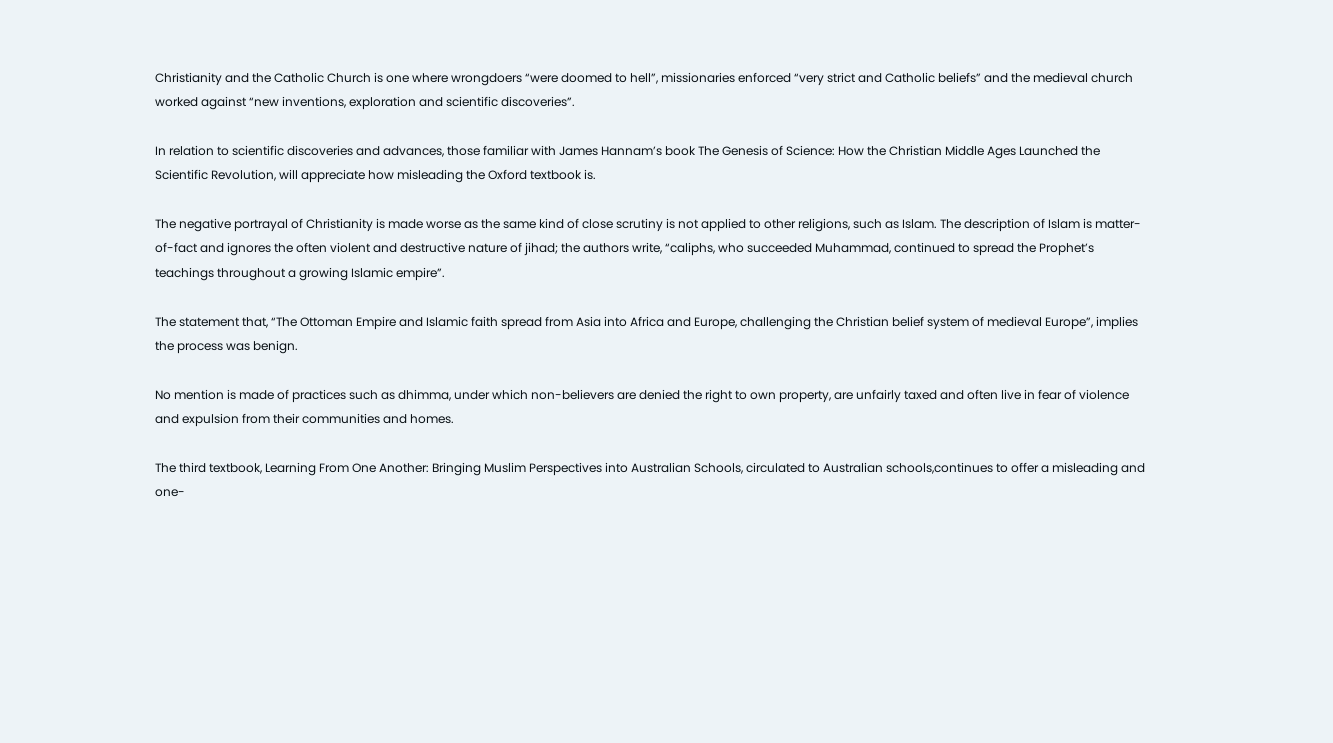Christianity and the Catholic Church is one where wrongdoers “were doomed to hell”, missionaries enforced “very strict and Catholic beliefs” and the medieval church worked against “new inventions, exploration and scientific discoveries”.

In relation to scientific discoveries and advances, those familiar with James Hannam’s book The Genesis of Science: How the Christian Middle Ages Launched the Scientific Revolution, will appreciate how misleading the Oxford textbook is.

The negative portrayal of Christianity is made worse as the same kind of close scrutiny is not applied to other religions, such as Islam. The description of Islam is matter-of-fact and ignores the often violent and destructive nature of jihad; the authors write, “caliphs, who succeeded Muhammad, continued to spread the Prophet’s teachings throughout a growing Islamic empire”.

The statement that, “The Ottoman Empire and Islamic faith spread from Asia into Africa and Europe, challenging the Christian belief system of medieval Europe”, implies the process was benign.

No mention is made of practices such as dhimma, under which non-believers are denied the right to own property, are unfairly taxed and often live in fear of violence and expulsion from their communities and homes.

The third textbook, Learning From One Another: Bringing Muslim Perspectives into Australian Schools, circulated to Australian schools,continues to offer a misleading and one-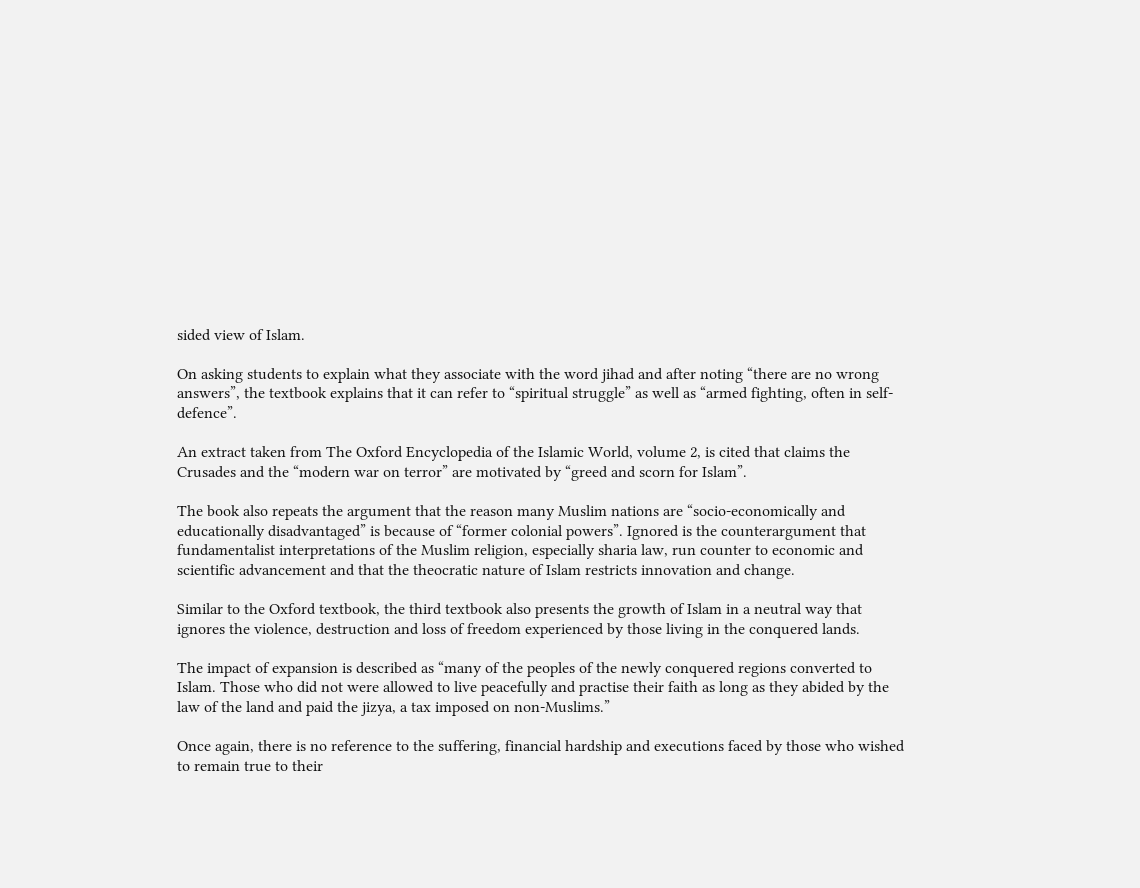sided view of Islam.

On asking students to explain what they associate with the word jihad and after noting “there are no wrong answers”, the textbook explains that it can refer to “spiritual struggle” as well as “armed fighting, often in self-defence”.

An extract taken from The Oxford Encyclopedia of the Islamic World, volume 2, is cited that claims the Crusades and the “modern war on terror” are motivated by “greed and scorn for Islam”.

The book also repeats the argument that the reason many Muslim nations are “socio-economically and educationally disadvantaged” is because of “former colonial powers”. Ignored is the counterargument that fundamentalist interpretations of the Muslim religion, especially sharia law, run counter to economic and scientific advancement and that the theocratic nature of Islam restricts innovation and change.

Similar to the Oxford textbook, the third textbook also presents the growth of Islam in a neutral way that ignores the violence, destruction and loss of freedom experienced by those living in the conquered lands.

The impact of expansion is described as “many of the peoples of the newly conquered regions converted to Islam. Those who did not were allowed to live peacefully and practise their faith as long as they abided by the law of the land and paid the jizya, a tax imposed on non-Muslims.”

Once again, there is no reference to the suffering, financial hardship and executions faced by those who wished to remain true to their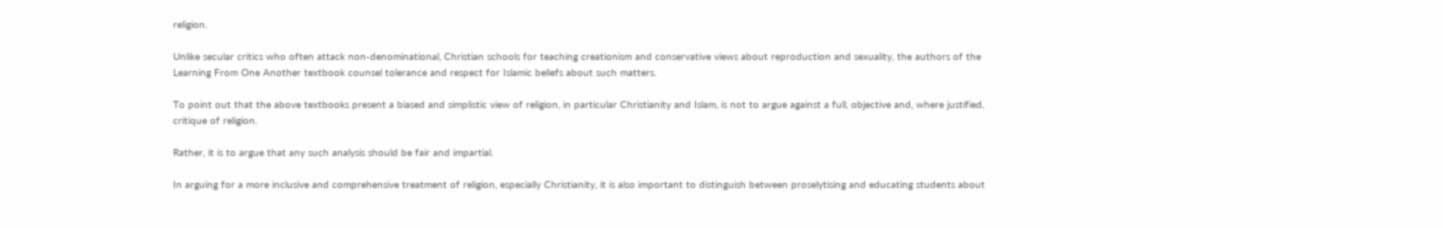religion.

Unlike secular critics who often attack non-denominational, Christian schools for teaching creationism and conservative views about reproduction and sexuality, the authors of the Learning From One Another textbook counsel tolerance and respect for Islamic beliefs about such matters.

To point out that the above textbooks present a biased and simplistic view of religion, in particular Christianity and Islam, is not to argue against a full, objective and, where justified, critique of religion.

Rather, it is to argue that any such analysis should be fair and impartial.

In arguing for a more inclusive and comprehensive treatment of religion, especially Christianity, it is also important to distinguish between proselytising and educating students about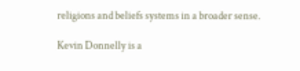religions and beliefs systems in a broader sense.

Kevin Donnelly is a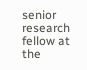senior research fellow at the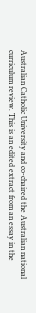Australian Catholic University and co-chaired the Australian national curriculum review. This is an edited extract from an essay in the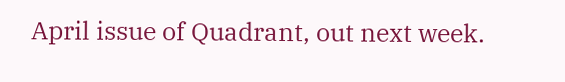April issue of Quadrant, out next week.